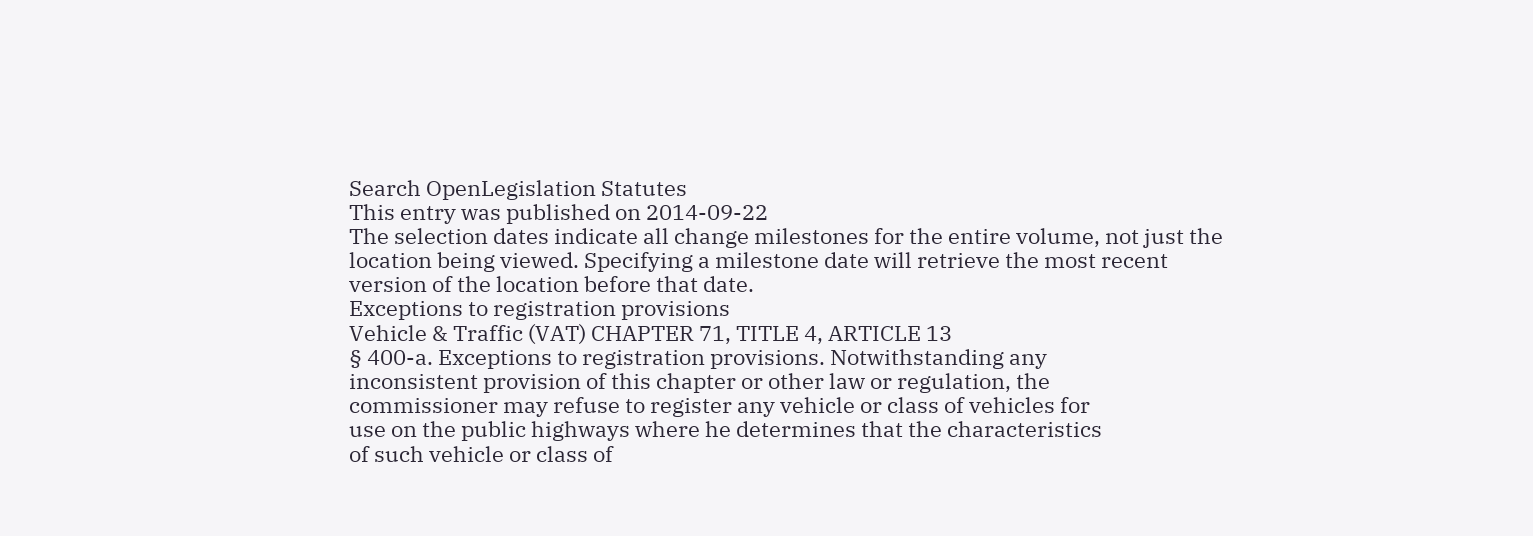Search OpenLegislation Statutes
This entry was published on 2014-09-22
The selection dates indicate all change milestones for the entire volume, not just the location being viewed. Specifying a milestone date will retrieve the most recent version of the location before that date.
Exceptions to registration provisions
Vehicle & Traffic (VAT) CHAPTER 71, TITLE 4, ARTICLE 13
§ 400-a. Exceptions to registration provisions. Notwithstanding any
inconsistent provision of this chapter or other law or regulation, the
commissioner may refuse to register any vehicle or class of vehicles for
use on the public highways where he determines that the characteristics
of such vehicle or class of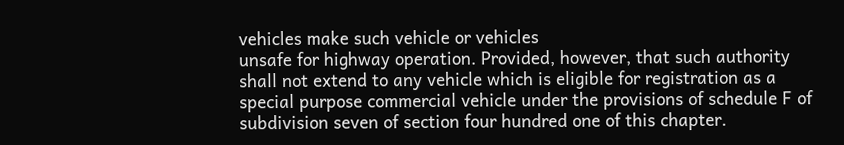vehicles make such vehicle or vehicles
unsafe for highway operation. Provided, however, that such authority
shall not extend to any vehicle which is eligible for registration as a
special purpose commercial vehicle under the provisions of schedule F of
subdivision seven of section four hundred one of this chapter.